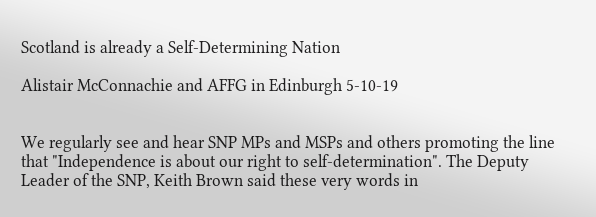Scotland is already a Self-Determining Nation

Alistair McConnachie and AFFG in Edinburgh 5-10-19


We regularly see and hear SNP MPs and MSPs and others promoting the line that "Independence is about our right to self-determination". The Deputy Leader of the SNP, Keith Brown said these very words in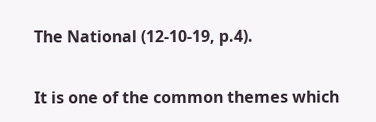The National (12-10-19, p.4).

It is one of the common themes which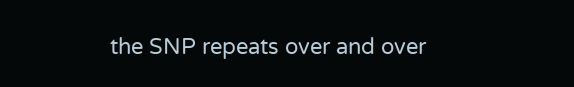the SNP repeats over and over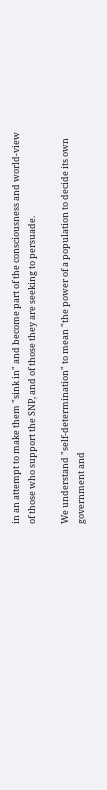in an attempt to make them "sink in" and become part of the consciousness and world-view of those who support the SNP, and of those they are seeking to persuade.

We understand "self-determination" to mean "the power of a population to decide its own government and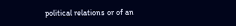political relations or of an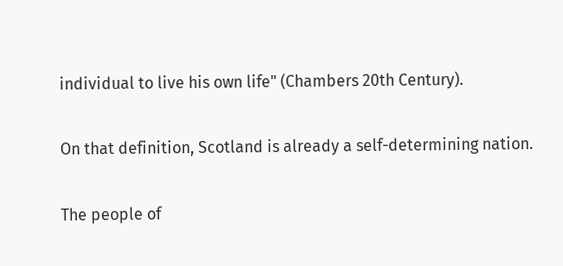individual to live his own life" (Chambers 20th Century).

On that definition, Scotland is already a self-determining nation.

The people of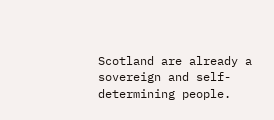Scotland are already a sovereign and self-determining people.